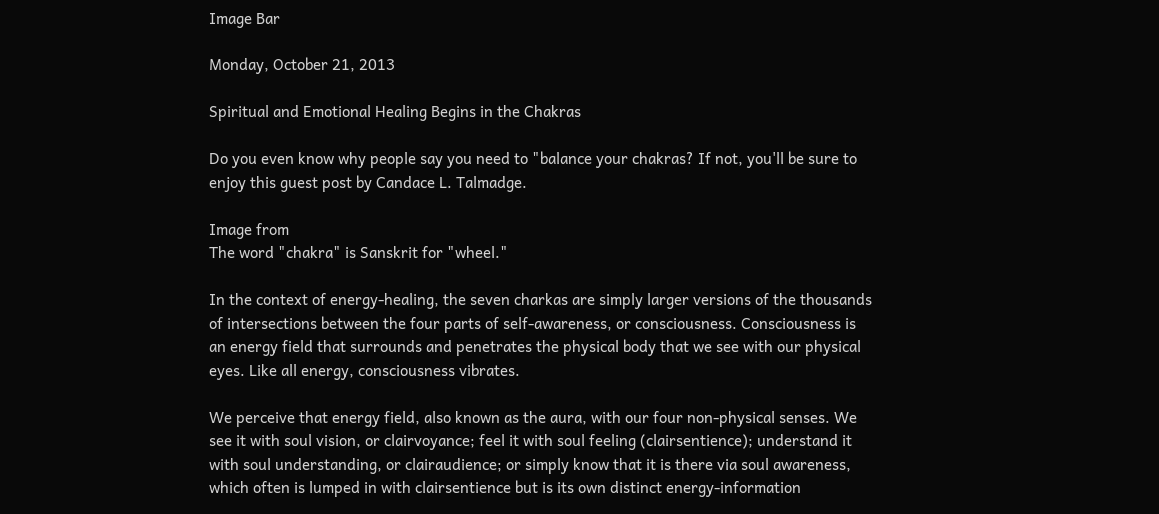Image Bar

Monday, October 21, 2013

Spiritual and Emotional Healing Begins in the Chakras

Do you even know why people say you need to "balance your chakras? If not, you'll be sure to enjoy this guest post by Candace L. Talmadge.

Image from
The word "chakra" is Sanskrit for "wheel."

In the context of energy-healing, the seven charkas are simply larger versions of the thousands of intersections between the four parts of self-awareness, or consciousness. Consciousness is an energy field that surrounds and penetrates the physical body that we see with our physical eyes. Like all energy, consciousness vibrates.

We perceive that energy field, also known as the aura, with our four non-physical senses. We see it with soul vision, or clairvoyance; feel it with soul feeling (clairsentience); understand it with soul understanding, or clairaudience; or simply know that it is there via soul awareness, which often is lumped in with clairsentience but is its own distinct energy-information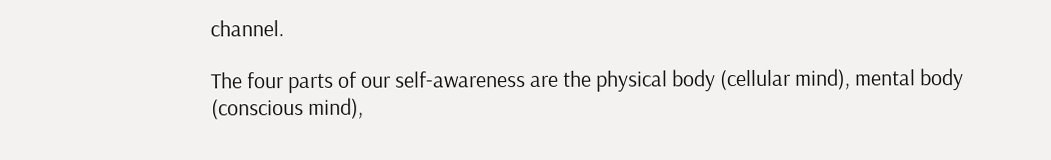channel.

The four parts of our self-awareness are the physical body (cellular mind), mental body (conscious mind),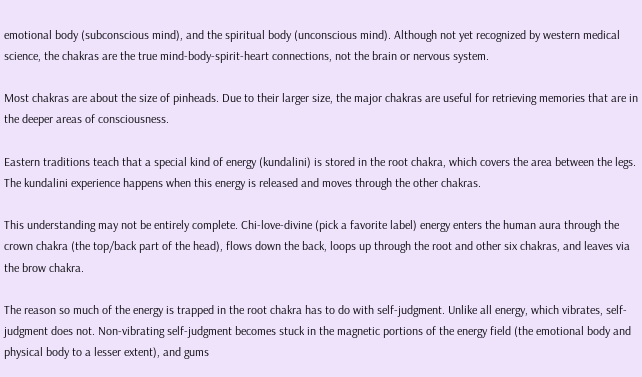emotional body (subconscious mind), and the spiritual body (unconscious mind). Although not yet recognized by western medical science, the chakras are the true mind-body-spirit-heart connections, not the brain or nervous system.

Most chakras are about the size of pinheads. Due to their larger size, the major chakras are useful for retrieving memories that are in the deeper areas of consciousness.

Eastern traditions teach that a special kind of energy (kundalini) is stored in the root chakra, which covers the area between the legs. The kundalini experience happens when this energy is released and moves through the other chakras.

This understanding may not be entirely complete. Chi-love-divine (pick a favorite label) energy enters the human aura through the crown chakra (the top/back part of the head), flows down the back, loops up through the root and other six chakras, and leaves via the brow chakra.

The reason so much of the energy is trapped in the root chakra has to do with self-judgment. Unlike all energy, which vibrates, self-judgment does not. Non-vibrating self-judgment becomes stuck in the magnetic portions of the energy field (the emotional body and physical body to a lesser extent), and gums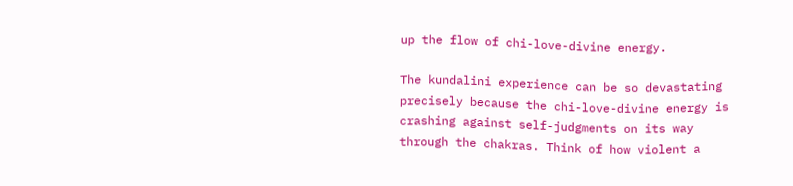up the flow of chi-love-divine energy.

The kundalini experience can be so devastating precisely because the chi-love-divine energy is crashing against self-judgments on its way through the chakras. Think of how violent a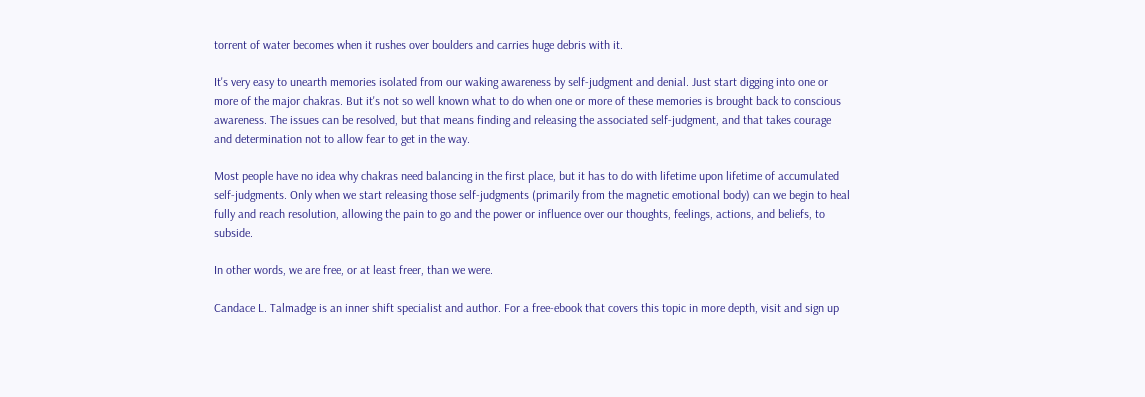torrent of water becomes when it rushes over boulders and carries huge debris with it.

It's very easy to unearth memories isolated from our waking awareness by self-judgment and denial. Just start digging into one or more of the major chakras. But it's not so well known what to do when one or more of these memories is brought back to conscious awareness. The issues can be resolved, but that means finding and releasing the associated self-judgment, and that takes courage and determination not to allow fear to get in the way.

Most people have no idea why chakras need balancing in the first place, but it has to do with lifetime upon lifetime of accumulated self-judgments. Only when we start releasing those self-judgments (primarily from the magnetic emotional body) can we begin to heal fully and reach resolution, allowing the pain to go and the power or influence over our thoughts, feelings, actions, and beliefs, to subside.

In other words, we are free, or at least freer, than we were.

Candace L. Talmadge is an inner shift specialist and author. For a free-ebook that covers this topic in more depth, visit and sign up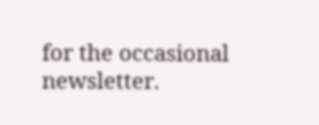for the occasional newsletter.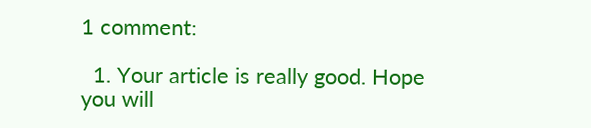1 comment:

  1. Your article is really good. Hope you will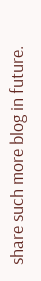share such more blog in future.